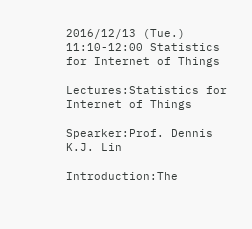2016/12/13 (Tue.) 11:10-12:00 Statistics for Internet of Things

Lectures:Statistics for Internet of Things

Spearker:Prof. Dennis K.J. Lin

Introduction:The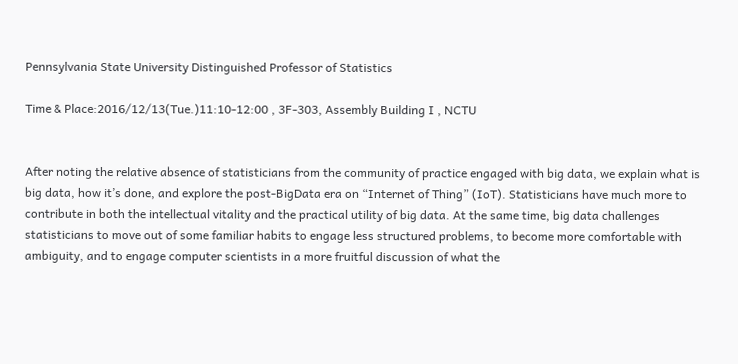Pennsylvania State University Distinguished Professor of Statistics

Time & Place:2016/12/13(Tue.)11:10-12:00 , 3F-303, Assembly Building I , NCTU


After noting the relative absence of statisticians from the community of practice engaged with big data, we explain what is big data, how it’s done, and explore the post-BigData era on “Internet of Thing” (IoT). Statisticians have much more to contribute in both the intellectual vitality and the practical utility of big data. At the same time, big data challenges statisticians to move out of some familiar habits to engage less structured problems, to become more comfortable with ambiguity, and to engage computer scientists in a more fruitful discussion of what the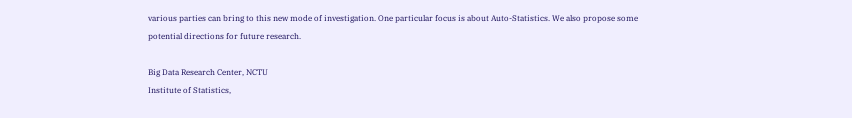various parties can bring to this new mode of investigation. One particular focus is about Auto-Statistics. We also propose some potential directions for future research.

Big Data Research Center, NCTU
Institute of Statistics,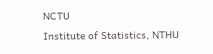NCTU
Institute of Statistics, NTHU